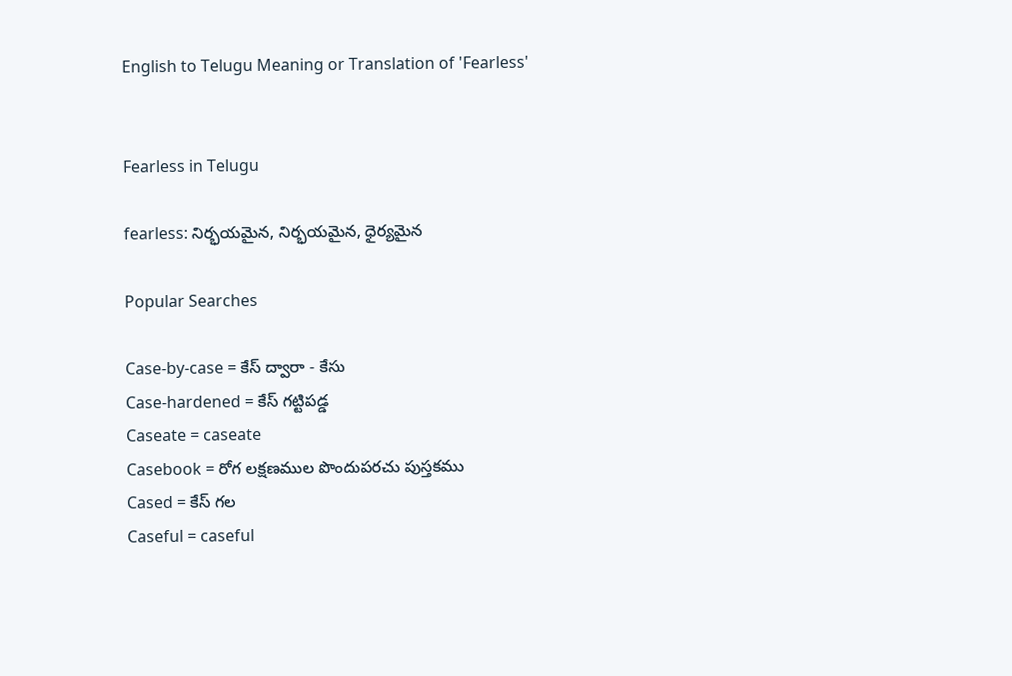English to Telugu Meaning or Translation of 'Fearless'


Fearless in Telugu

fearless: నిర్భయమైన, నిర్భయమైన, ధైర్యమైన

Popular Searches

Case-by-case = కేస్ ద్వారా - కేసు
Case-hardened = కేస్ గట్టిపడ్డ
Caseate = caseate
Casebook = రోగ లక్షణముల పొందుపరచు పుస్తకము
Cased = కేస్ గల
Caseful = caseful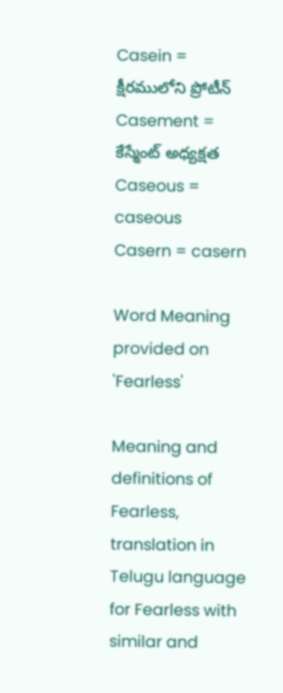Casein = క్షీరములోని ప్రోటీన్
Casement = కేస్మేంట్ అధ్యక్షత
Caseous = caseous
Casern = casern

Word Meaning provided on 'Fearless'

Meaning and definitions of Fearless, translation in Telugu language for Fearless with similar and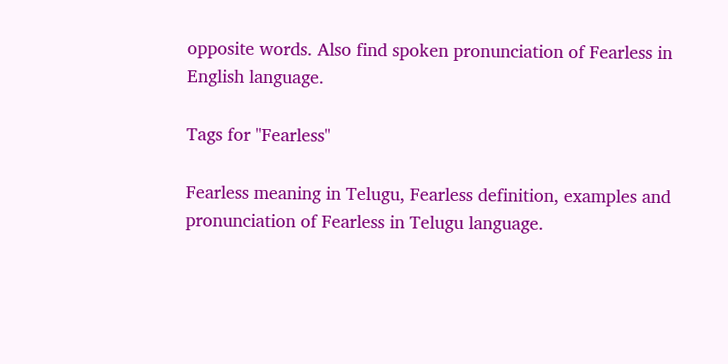opposite words. Also find spoken pronunciation of Fearless in English language.

Tags for "Fearless"

Fearless meaning in Telugu, Fearless definition, examples and pronunciation of Fearless in Telugu language.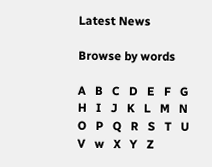Latest News

Browse by words

A   B   C   D   E   F   G   H   I   J   K   L   M   N   O   P   Q   R   S   T   U   V   w   X   Y   Z